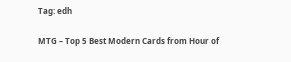Tag: edh

MTG – Top 5 Best Modern Cards from Hour of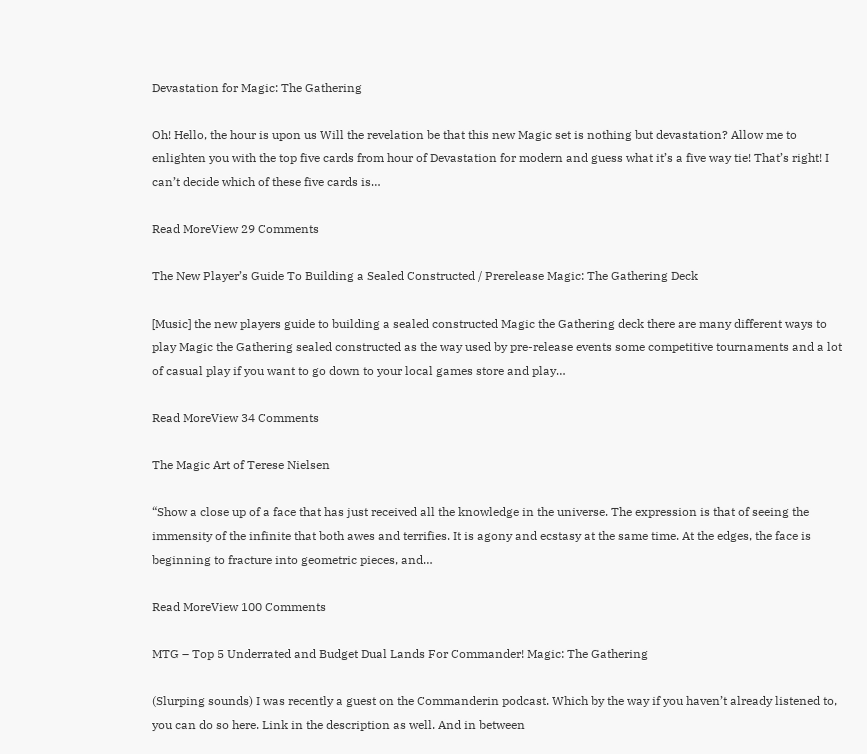Devastation for Magic: The Gathering

Oh! Hello, the hour is upon us Will the revelation be that this new Magic set is nothing but devastation? Allow me to enlighten you with the top five cards from hour of Devastation for modern and guess what it’s a five way tie! That’s right! I can’t decide which of these five cards is…

Read MoreView 29 Comments

The New Player’s Guide To Building a Sealed Constructed / Prerelease Magic: The Gathering Deck

[Music] the new players guide to building a sealed constructed Magic the Gathering deck there are many different ways to play Magic the Gathering sealed constructed as the way used by pre-release events some competitive tournaments and a lot of casual play if you want to go down to your local games store and play…

Read MoreView 34 Comments

The Magic Art of Terese Nielsen

“Show a close up of a face that has just received all the knowledge in the universe. The expression is that of seeing the immensity of the infinite that both awes and terrifies. It is agony and ecstasy at the same time. At the edges, the face is beginning to fracture into geometric pieces, and…

Read MoreView 100 Comments

MTG – Top 5 Underrated and Budget Dual Lands For Commander! Magic: The Gathering

(Slurping sounds) I was recently a guest on the Commanderin podcast. Which by the way if you haven’t already listened to, you can do so here. Link in the description as well. And in between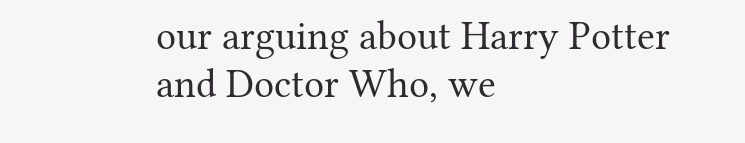our arguing about Harry Potter and Doctor Who, we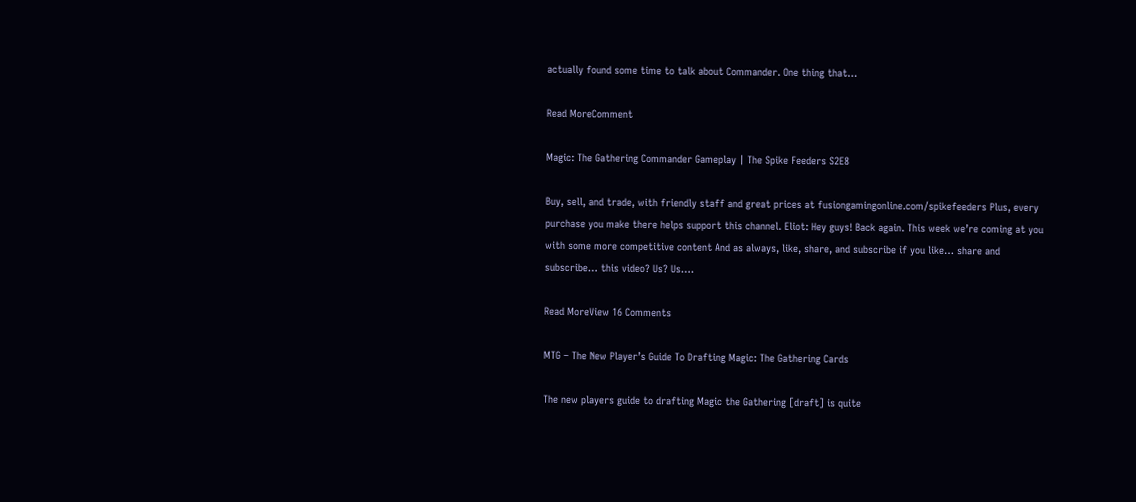actually found some time to talk about Commander. One thing that…

Read MoreComment

Magic: The Gathering Commander Gameplay | The Spike Feeders S2E8

Buy, sell, and trade, with friendly staff and great prices at fusiongamingonline.com/spikefeeders Plus, every purchase you make there helps support this channel. Eliot: Hey guys! Back again. This week we’re coming at you with some more competitive content And as always, like, share, and subscribe if you like… share and subscribe… this video? Us? Us….

Read MoreView 16 Comments

MTG – The New Player’s Guide To Drafting Magic: The Gathering Cards

The new players guide to drafting Magic the Gathering [draft] is quite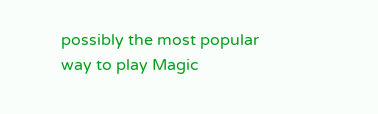possibly the most popular way to play Magic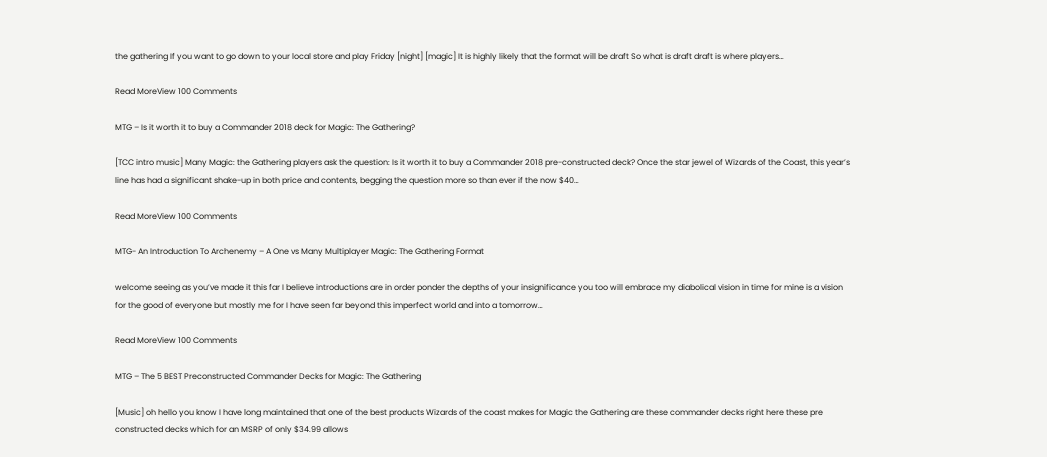the gathering If you want to go down to your local store and play Friday [night] [magic] It is highly likely that the format will be draft So what is draft draft is where players…

Read MoreView 100 Comments

MTG – Is it worth it to buy a Commander 2018 deck for Magic: The Gathering?

[TCC intro music] Many Magic: the Gathering players ask the question: Is it worth it to buy a Commander 2018 pre-constructed deck? Once the star jewel of Wizards of the Coast, this year’s line has had a significant shake-up in both price and contents, begging the question more so than ever if the now $40…

Read MoreView 100 Comments

MTG- An Introduction To Archenemy – A One vs Many Multiplayer Magic: The Gathering Format

welcome seeing as you’ve made it this far I believe introductions are in order ponder the depths of your insignificance you too will embrace my diabolical vision in time for mine is a vision for the good of everyone but mostly me for I have seen far beyond this imperfect world and into a tomorrow…

Read MoreView 100 Comments

MTG – The 5 BEST Preconstructed Commander Decks for Magic: The Gathering

[Music] oh hello you know I have long maintained that one of the best products Wizards of the coast makes for Magic the Gathering are these commander decks right here these pre constructed decks which for an MSRP of only $34.99 allows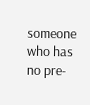someone who has no pre-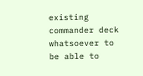existing commander deck whatsoever to be able to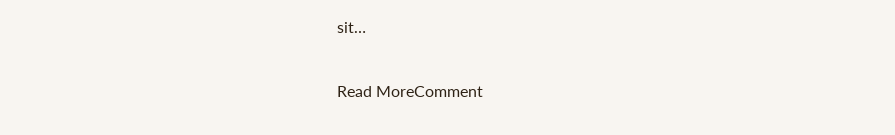sit…

Read MoreComment